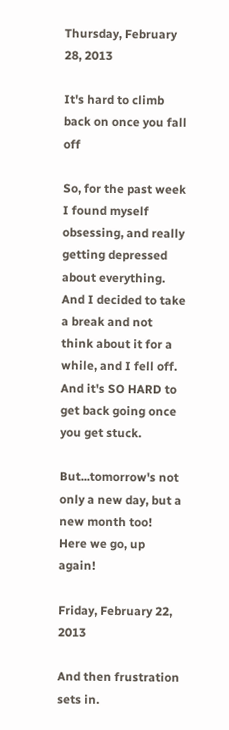Thursday, February 28, 2013

It's hard to climb back on once you fall off

So, for the past week I found myself obsessing, and really getting depressed about everything.  And I decided to take a break and not think about it for a while, and I fell off.  And it's SO HARD to get back going once you get stuck.

But...tomorrow's not only a new day, but a new month too!  Here we go, up again!

Friday, February 22, 2013

And then frustration sets in.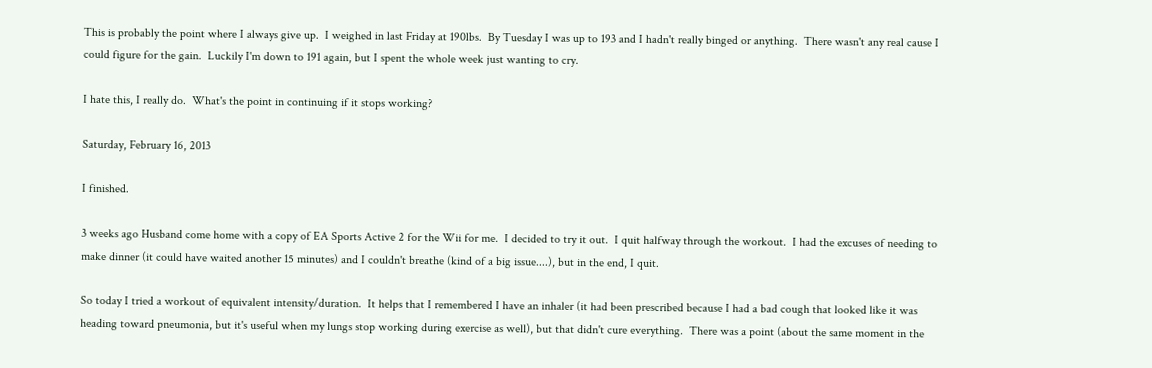This is probably the point where I always give up.  I weighed in last Friday at 190lbs.  By Tuesday I was up to 193 and I hadn't really binged or anything.  There wasn't any real cause I could figure for the gain.  Luckily I'm down to 191 again, but I spent the whole week just wanting to cry.

I hate this, I really do.  What's the point in continuing if it stops working?

Saturday, February 16, 2013

I finished.

3 weeks ago Husband come home with a copy of EA Sports Active 2 for the Wii for me.  I decided to try it out.  I quit halfway through the workout.  I had the excuses of needing to make dinner (it could have waited another 15 minutes) and I couldn't breathe (kind of a big issue....), but in the end, I quit.

So today I tried a workout of equivalent intensity/duration.  It helps that I remembered I have an inhaler (it had been prescribed because I had a bad cough that looked like it was heading toward pneumonia, but it's useful when my lungs stop working during exercise as well), but that didn't cure everything.  There was a point (about the same moment in the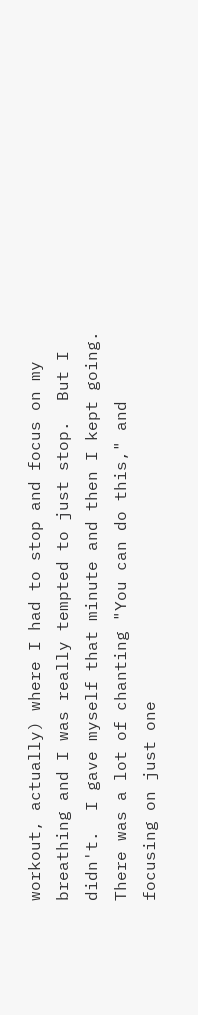workout, actually) where I had to stop and focus on my breathing and I was really tempted to just stop.  But I didn't.  I gave myself that minute and then I kept going.  There was a lot of chanting "You can do this," and focusing on just one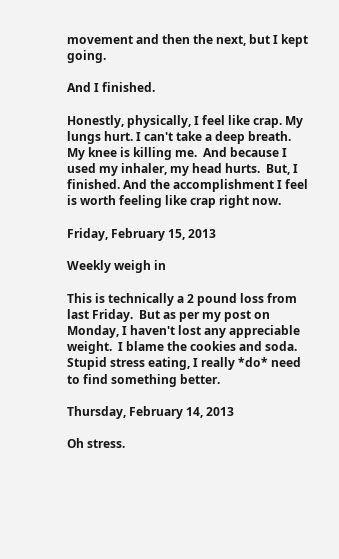movement and then the next, but I kept going.

And I finished.

Honestly, physically, I feel like crap. My lungs hurt. I can't take a deep breath. My knee is killing me.  And because I used my inhaler, my head hurts.  But, I finished. And the accomplishment I feel is worth feeling like crap right now.

Friday, February 15, 2013

Weekly weigh in

This is technically a 2 pound loss from last Friday.  But as per my post on Monday, I haven't lost any appreciable weight.  I blame the cookies and soda.  Stupid stress eating, I really *do* need to find something better.

Thursday, February 14, 2013

Oh stress.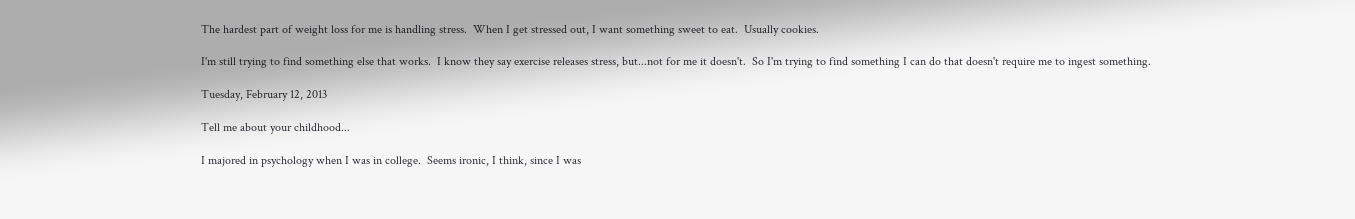The hardest part of weight loss for me is handling stress.  When I get stressed out, I want something sweet to eat.  Usually cookies.

I'm still trying to find something else that works.  I know they say exercise releases stress, but...not for me it doesn't.  So I'm trying to find something I can do that doesn't require me to ingest something.

Tuesday, February 12, 2013

Tell me about your childhood...

I majored in psychology when I was in college.  Seems ironic, I think, since I was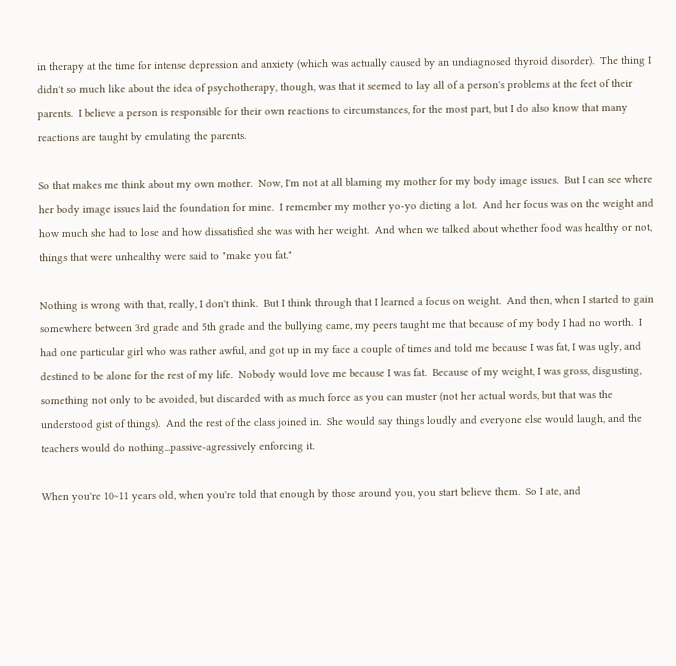in therapy at the time for intense depression and anxiety (which was actually caused by an undiagnosed thyroid disorder).  The thing I didn't so much like about the idea of psychotherapy, though, was that it seemed to lay all of a person's problems at the feet of their parents.  I believe a person is responsible for their own reactions to circumstances, for the most part, but I do also know that many reactions are taught by emulating the parents.

So that makes me think about my own mother.  Now, I'm not at all blaming my mother for my body image issues.  But I can see where her body image issues laid the foundation for mine.  I remember my mother yo-yo dieting a lot.  And her focus was on the weight and how much she had to lose and how dissatisfied she was with her weight.  And when we talked about whether food was healthy or not, things that were unhealthy were said to "make you fat."

Nothing is wrong with that, really, I don't think.  But I think through that I learned a focus on weight.  And then, when I started to gain somewhere between 3rd grade and 5th grade and the bullying came, my peers taught me that because of my body I had no worth.  I had one particular girl who was rather awful, and got up in my face a couple of times and told me because I was fat, I was ugly, and destined to be alone for the rest of my life.  Nobody would love me because I was fat.  Because of my weight, I was gross, disgusting, something not only to be avoided, but discarded with as much force as you can muster (not her actual words, but that was the understood gist of things).  And the rest of the class joined in.  She would say things loudly and everyone else would laugh, and the teachers would do nothing...passive-agressively enforcing it.

When you're 10~11 years old, when you're told that enough by those around you, you start believe them.  So I ate, and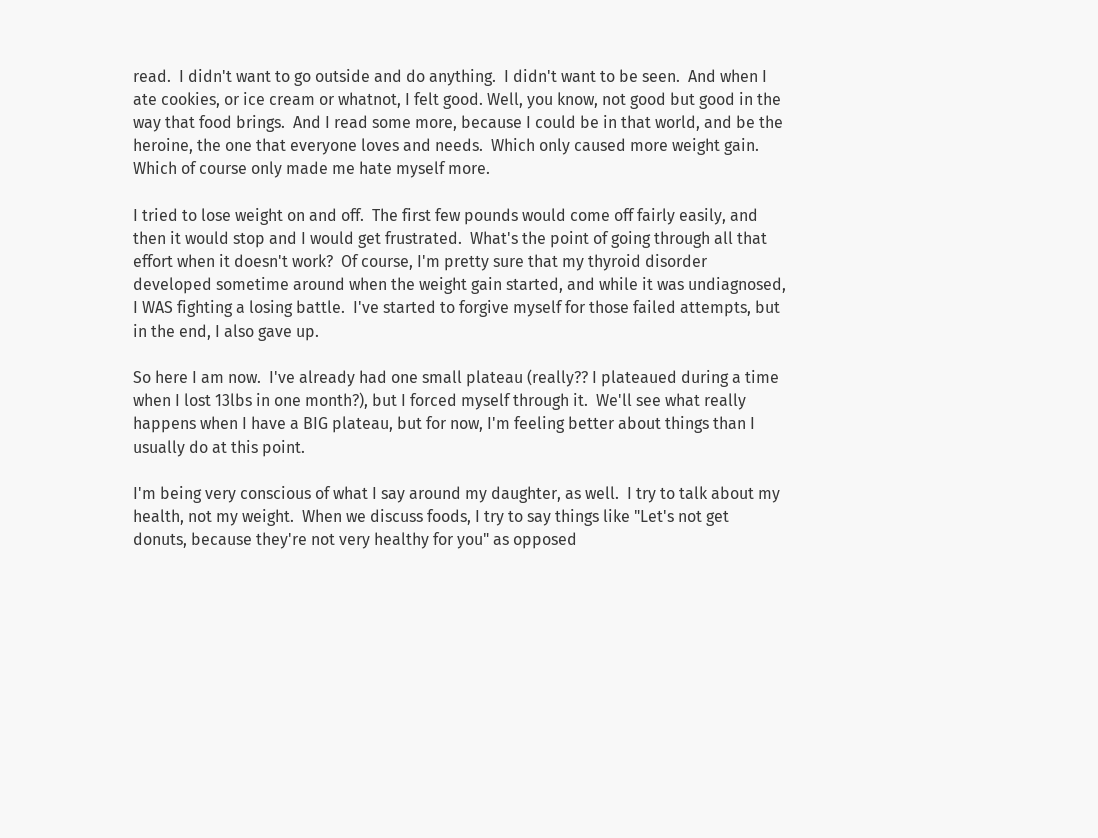read.  I didn't want to go outside and do anything.  I didn't want to be seen.  And when I ate cookies, or ice cream or whatnot, I felt good. Well, you know, not good but good in the way that food brings.  And I read some more, because I could be in that world, and be the heroine, the one that everyone loves and needs.  Which only caused more weight gain. Which of course only made me hate myself more.

I tried to lose weight on and off.  The first few pounds would come off fairly easily, and then it would stop and I would get frustrated.  What's the point of going through all that effort when it doesn't work?  Of course, I'm pretty sure that my thyroid disorder developed sometime around when the weight gain started, and while it was undiagnosed, I WAS fighting a losing battle.  I've started to forgive myself for those failed attempts, but in the end, I also gave up.

So here I am now.  I've already had one small plateau (really?? I plateaued during a time when I lost 13lbs in one month?), but I forced myself through it.  We'll see what really happens when I have a BIG plateau, but for now, I'm feeling better about things than I usually do at this point.

I'm being very conscious of what I say around my daughter, as well.  I try to talk about my health, not my weight.  When we discuss foods, I try to say things like "Let's not get donuts, because they're not very healthy for you" as opposed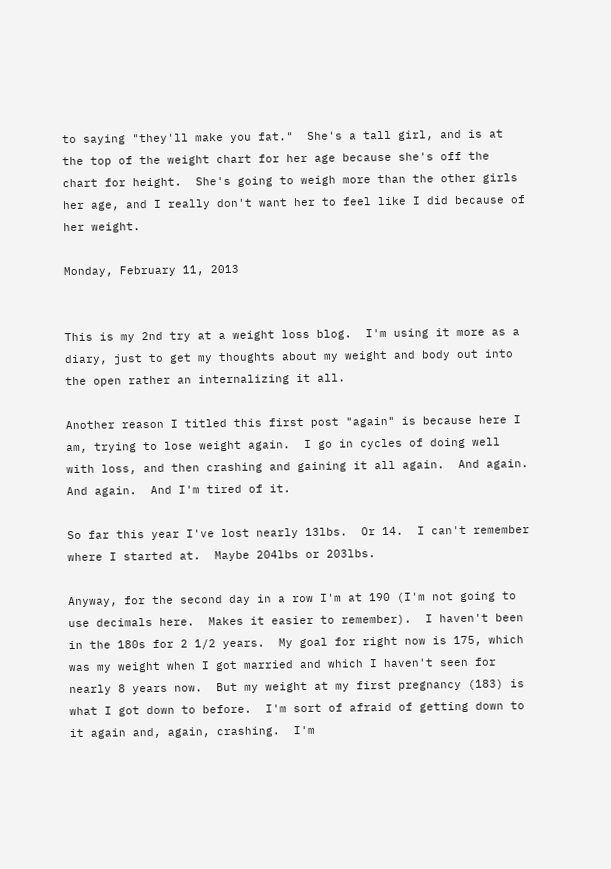to saying "they'll make you fat."  She's a tall girl, and is at the top of the weight chart for her age because she's off the chart for height.  She's going to weigh more than the other girls her age, and I really don't want her to feel like I did because of her weight.

Monday, February 11, 2013


This is my 2nd try at a weight loss blog.  I'm using it more as a diary, just to get my thoughts about my weight and body out into the open rather an internalizing it all.

Another reason I titled this first post "again" is because here I am, trying to lose weight again.  I go in cycles of doing well with loss, and then crashing and gaining it all again.  And again. And again.  And I'm tired of it.

So far this year I've lost nearly 13lbs.  Or 14.  I can't remember where I started at.  Maybe 204lbs or 203lbs.

Anyway, for the second day in a row I'm at 190 (I'm not going to use decimals here.  Makes it easier to remember).  I haven't been in the 180s for 2 1/2 years.  My goal for right now is 175, which was my weight when I got married and which I haven't seen for nearly 8 years now.  But my weight at my first pregnancy (183) is what I got down to before.  I'm sort of afraid of getting down to it again and, again, crashing.  I'm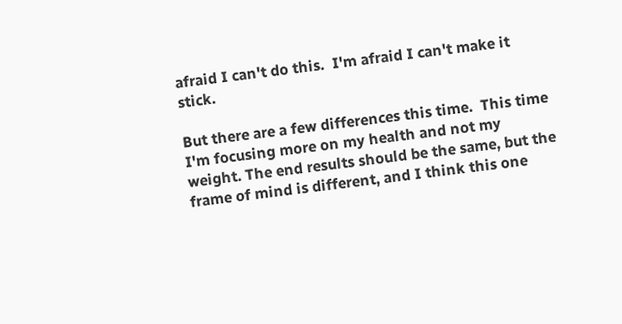afraid I can't do this.  I'm afraid I can't make it stick.

But there are a few differences this time.  This time I'm focusing more on my health and not my weight. The end results should be the same, but the frame of mind is different, and I think this one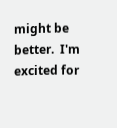might be better.  I'm excited for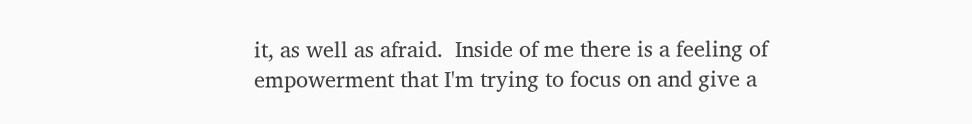it, as well as afraid.  Inside of me there is a feeling of empowerment that I'm trying to focus on and give a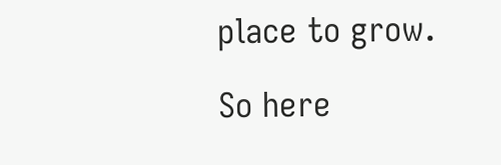place to grow.

So here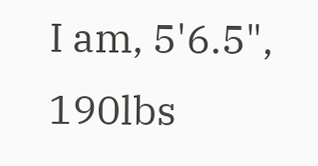I am, 5'6.5", 190lbs